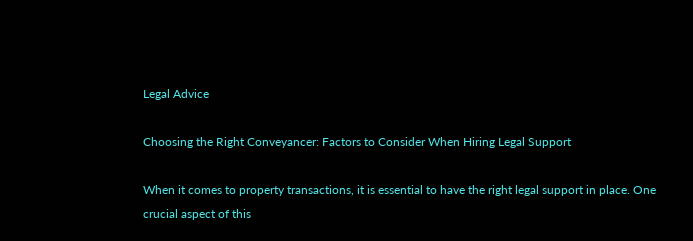Legal Advice

Choosing the Right Conveyancer: Factors to Consider When Hiring Legal Support

When it comes to property transactions, it is essential to have the right legal support in place. One crucial aspect of this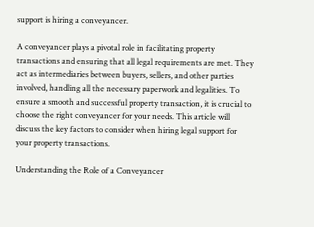support is hiring a conveyancer.

A conveyancer plays a pivotal role in facilitating property transactions and ensuring that all legal requirements are met. They act as intermediaries between buyers, sellers, and other parties involved, handling all the necessary paperwork and legalities. To ensure a smooth and successful property transaction, it is crucial to choose the right conveyancer for your needs. This article will discuss the key factors to consider when hiring legal support for your property transactions.

Understanding the Role of a Conveyancer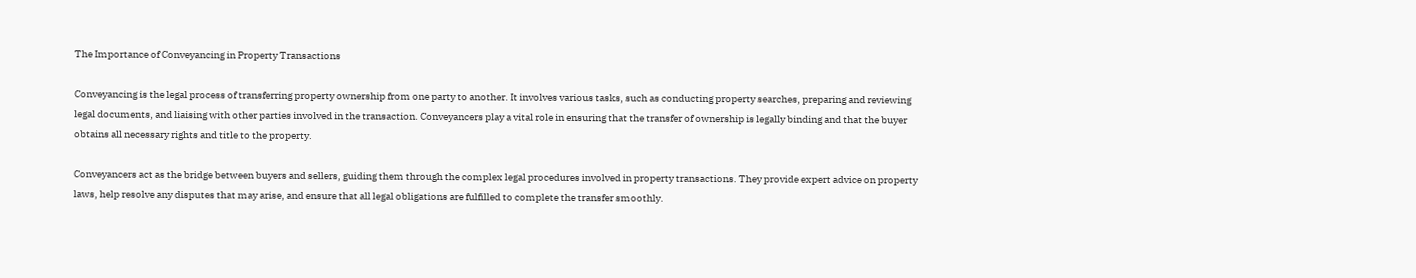The Importance of Conveyancing in Property Transactions

Conveyancing is the legal process of transferring property ownership from one party to another. It involves various tasks, such as conducting property searches, preparing and reviewing legal documents, and liaising with other parties involved in the transaction. Conveyancers play a vital role in ensuring that the transfer of ownership is legally binding and that the buyer obtains all necessary rights and title to the property.

Conveyancers act as the bridge between buyers and sellers, guiding them through the complex legal procedures involved in property transactions. They provide expert advice on property laws, help resolve any disputes that may arise, and ensure that all legal obligations are fulfilled to complete the transfer smoothly.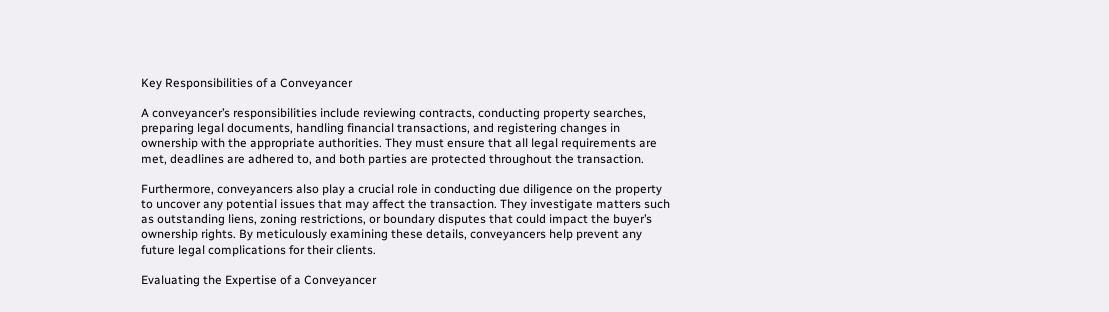Key Responsibilities of a Conveyancer

A conveyancer’s responsibilities include reviewing contracts, conducting property searches, preparing legal documents, handling financial transactions, and registering changes in ownership with the appropriate authorities. They must ensure that all legal requirements are met, deadlines are adhered to, and both parties are protected throughout the transaction.

Furthermore, conveyancers also play a crucial role in conducting due diligence on the property to uncover any potential issues that may affect the transaction. They investigate matters such as outstanding liens, zoning restrictions, or boundary disputes that could impact the buyer’s ownership rights. By meticulously examining these details, conveyancers help prevent any future legal complications for their clients.

Evaluating the Expertise of a Conveyancer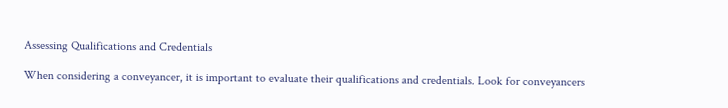Assessing Qualifications and Credentials

When considering a conveyancer, it is important to evaluate their qualifications and credentials. Look for conveyancers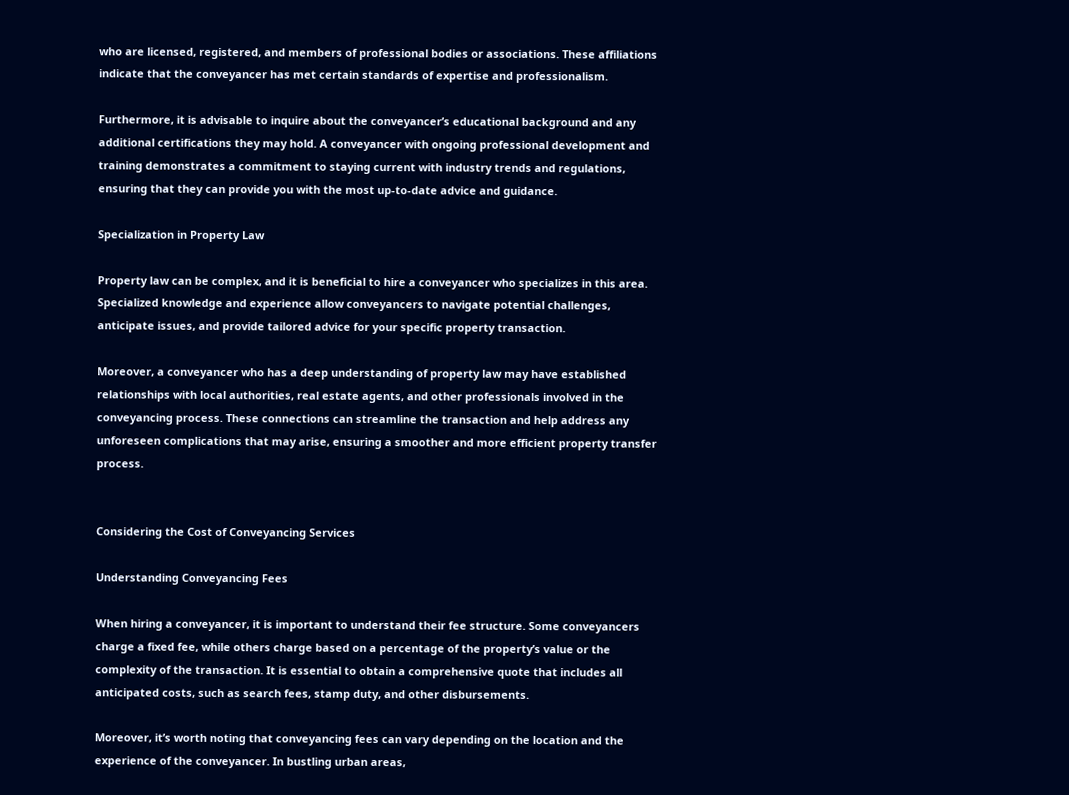who are licensed, registered, and members of professional bodies or associations. These affiliations indicate that the conveyancer has met certain standards of expertise and professionalism.

Furthermore, it is advisable to inquire about the conveyancer’s educational background and any additional certifications they may hold. A conveyancer with ongoing professional development and training demonstrates a commitment to staying current with industry trends and regulations, ensuring that they can provide you with the most up-to-date advice and guidance.

Specialization in Property Law

Property law can be complex, and it is beneficial to hire a conveyancer who specializes in this area. Specialized knowledge and experience allow conveyancers to navigate potential challenges, anticipate issues, and provide tailored advice for your specific property transaction.

Moreover, a conveyancer who has a deep understanding of property law may have established relationships with local authorities, real estate agents, and other professionals involved in the conveyancing process. These connections can streamline the transaction and help address any unforeseen complications that may arise, ensuring a smoother and more efficient property transfer process.


Considering the Cost of Conveyancing Services

Understanding Conveyancing Fees

When hiring a conveyancer, it is important to understand their fee structure. Some conveyancers charge a fixed fee, while others charge based on a percentage of the property’s value or the complexity of the transaction. It is essential to obtain a comprehensive quote that includes all anticipated costs, such as search fees, stamp duty, and other disbursements.

Moreover, it’s worth noting that conveyancing fees can vary depending on the location and the experience of the conveyancer. In bustling urban areas,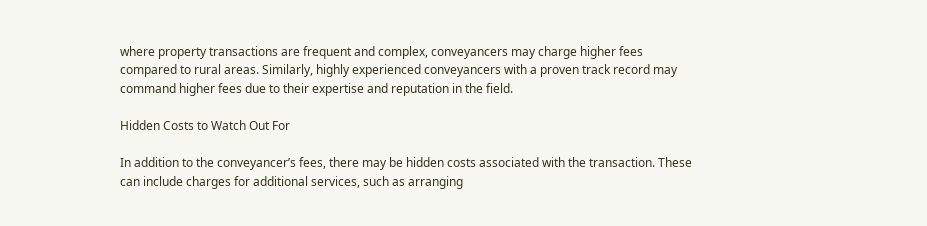where property transactions are frequent and complex, conveyancers may charge higher fees compared to rural areas. Similarly, highly experienced conveyancers with a proven track record may command higher fees due to their expertise and reputation in the field.

Hidden Costs to Watch Out For

In addition to the conveyancer’s fees, there may be hidden costs associated with the transaction. These can include charges for additional services, such as arranging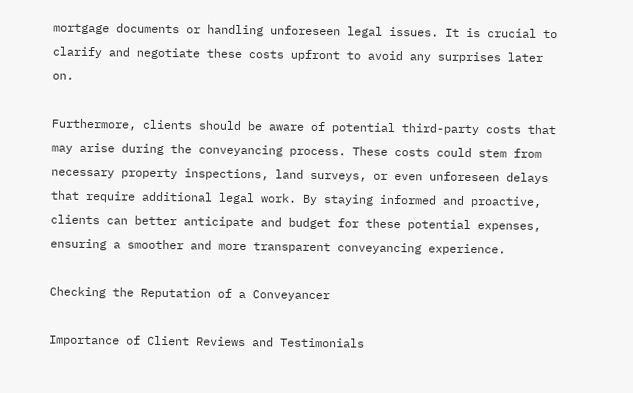mortgage documents or handling unforeseen legal issues. It is crucial to clarify and negotiate these costs upfront to avoid any surprises later on.

Furthermore, clients should be aware of potential third-party costs that may arise during the conveyancing process. These costs could stem from necessary property inspections, land surveys, or even unforeseen delays that require additional legal work. By staying informed and proactive, clients can better anticipate and budget for these potential expenses, ensuring a smoother and more transparent conveyancing experience.

Checking the Reputation of a Conveyancer

Importance of Client Reviews and Testimonials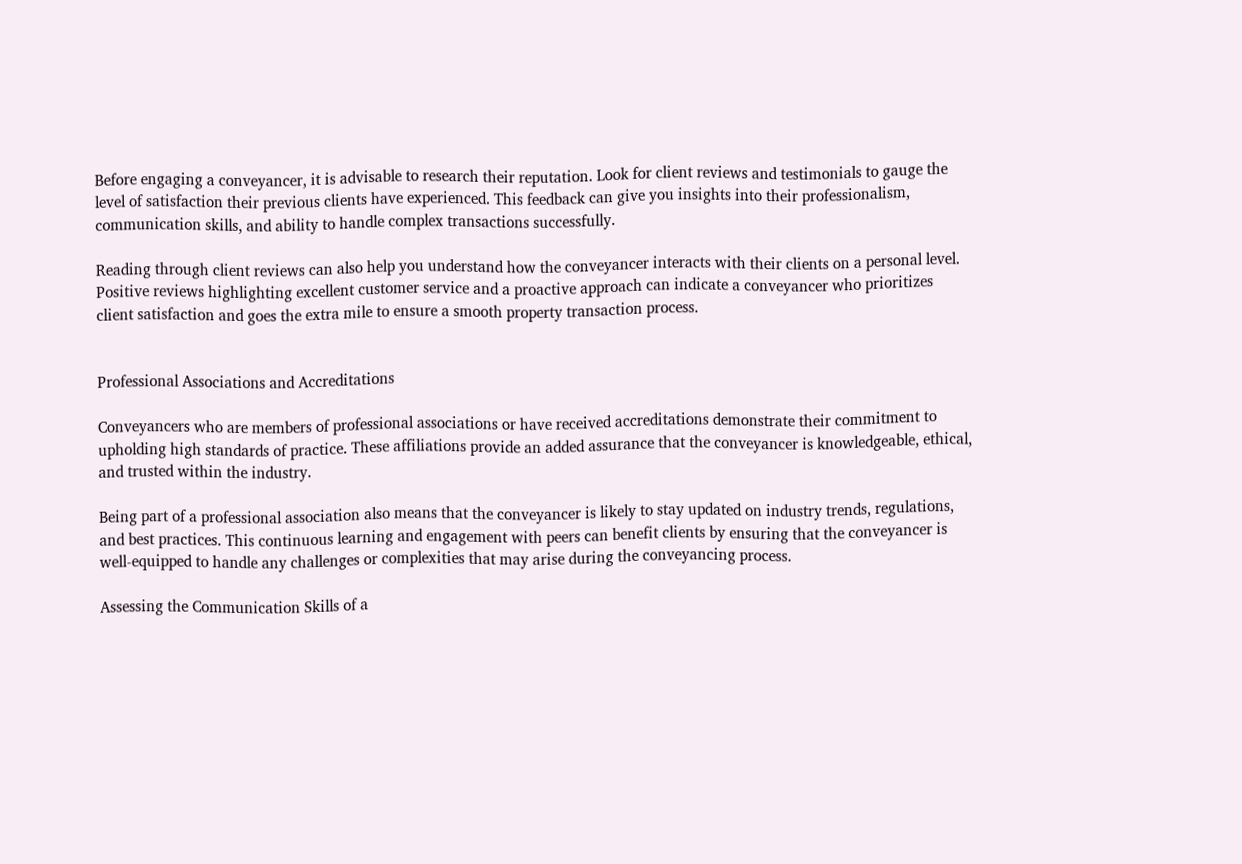Before engaging a conveyancer, it is advisable to research their reputation. Look for client reviews and testimonials to gauge the level of satisfaction their previous clients have experienced. This feedback can give you insights into their professionalism, communication skills, and ability to handle complex transactions successfully.

Reading through client reviews can also help you understand how the conveyancer interacts with their clients on a personal level. Positive reviews highlighting excellent customer service and a proactive approach can indicate a conveyancer who prioritizes client satisfaction and goes the extra mile to ensure a smooth property transaction process.


Professional Associations and Accreditations

Conveyancers who are members of professional associations or have received accreditations demonstrate their commitment to upholding high standards of practice. These affiliations provide an added assurance that the conveyancer is knowledgeable, ethical, and trusted within the industry.

Being part of a professional association also means that the conveyancer is likely to stay updated on industry trends, regulations, and best practices. This continuous learning and engagement with peers can benefit clients by ensuring that the conveyancer is well-equipped to handle any challenges or complexities that may arise during the conveyancing process.

Assessing the Communication Skills of a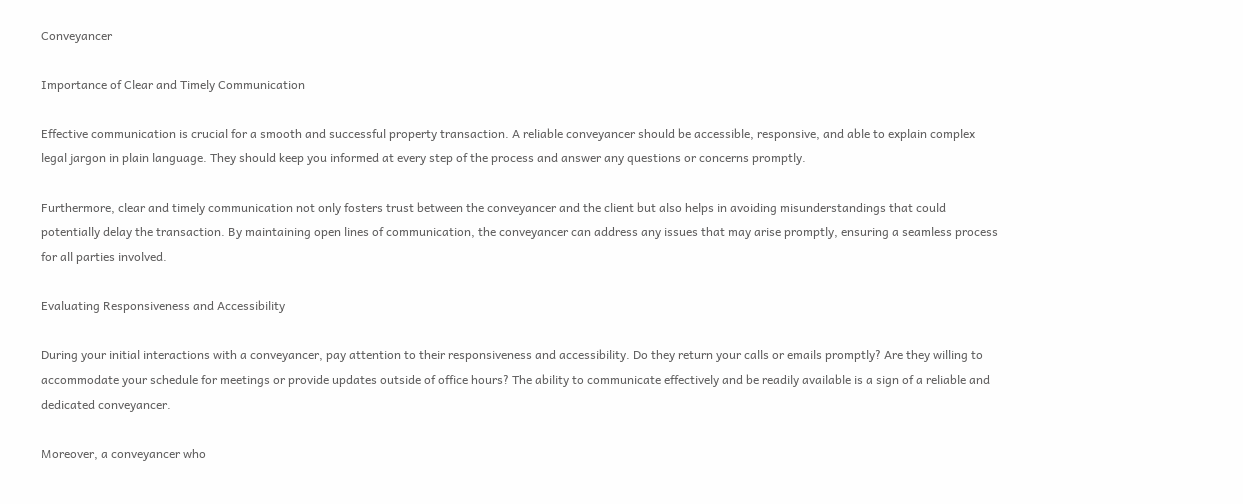Conveyancer

Importance of Clear and Timely Communication

Effective communication is crucial for a smooth and successful property transaction. A reliable conveyancer should be accessible, responsive, and able to explain complex legal jargon in plain language. They should keep you informed at every step of the process and answer any questions or concerns promptly.

Furthermore, clear and timely communication not only fosters trust between the conveyancer and the client but also helps in avoiding misunderstandings that could potentially delay the transaction. By maintaining open lines of communication, the conveyancer can address any issues that may arise promptly, ensuring a seamless process for all parties involved.

Evaluating Responsiveness and Accessibility

During your initial interactions with a conveyancer, pay attention to their responsiveness and accessibility. Do they return your calls or emails promptly? Are they willing to accommodate your schedule for meetings or provide updates outside of office hours? The ability to communicate effectively and be readily available is a sign of a reliable and dedicated conveyancer.

Moreover, a conveyancer who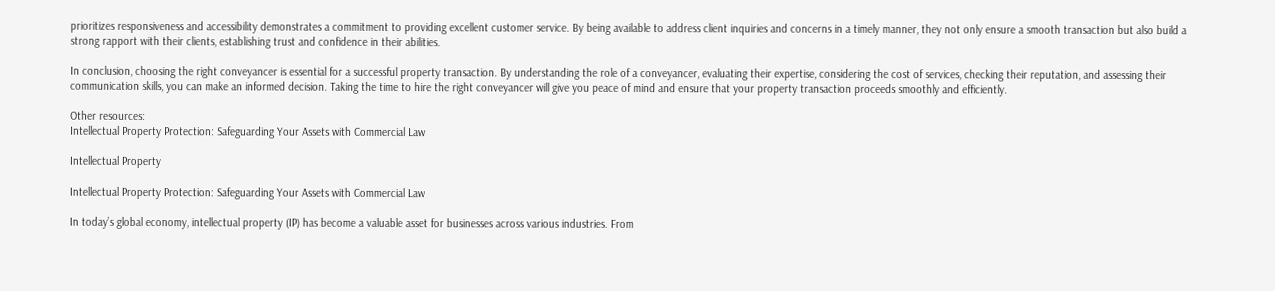prioritizes responsiveness and accessibility demonstrates a commitment to providing excellent customer service. By being available to address client inquiries and concerns in a timely manner, they not only ensure a smooth transaction but also build a strong rapport with their clients, establishing trust and confidence in their abilities.

In conclusion, choosing the right conveyancer is essential for a successful property transaction. By understanding the role of a conveyancer, evaluating their expertise, considering the cost of services, checking their reputation, and assessing their communication skills, you can make an informed decision. Taking the time to hire the right conveyancer will give you peace of mind and ensure that your property transaction proceeds smoothly and efficiently.

Other resources:
Intellectual Property Protection: Safeguarding Your Assets with Commercial Law

Intellectual Property

Intellectual Property Protection: Safeguarding Your Assets with Commercial Law

In today’s global economy, intellectual property (IP) has become a valuable asset for businesses across various industries. From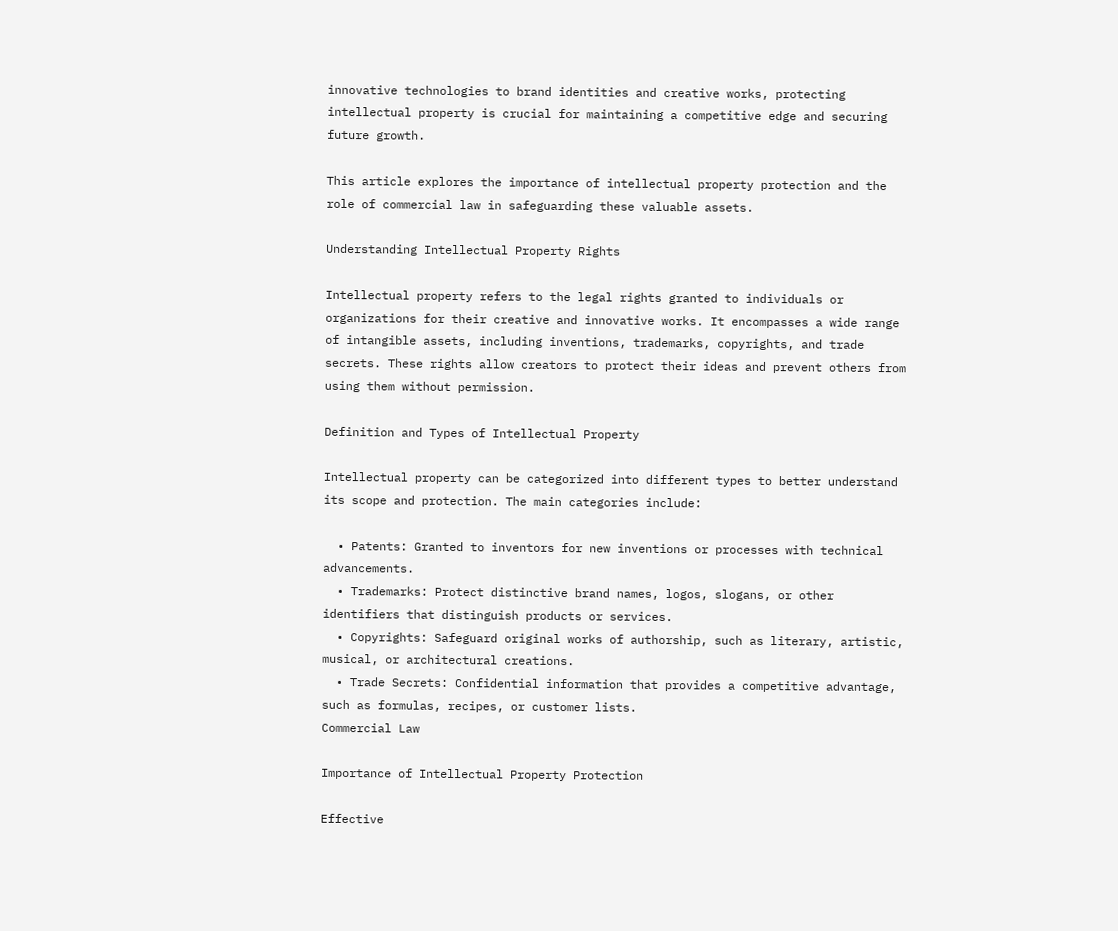innovative technologies to brand identities and creative works, protecting intellectual property is crucial for maintaining a competitive edge and securing future growth.

This article explores the importance of intellectual property protection and the role of commercial law in safeguarding these valuable assets.

Understanding Intellectual Property Rights

Intellectual property refers to the legal rights granted to individuals or organizations for their creative and innovative works. It encompasses a wide range of intangible assets, including inventions, trademarks, copyrights, and trade secrets. These rights allow creators to protect their ideas and prevent others from using them without permission.

Definition and Types of Intellectual Property

Intellectual property can be categorized into different types to better understand its scope and protection. The main categories include:

  • Patents: Granted to inventors for new inventions or processes with technical advancements.
  • Trademarks: Protect distinctive brand names, logos, slogans, or other identifiers that distinguish products or services.
  • Copyrights: Safeguard original works of authorship, such as literary, artistic, musical, or architectural creations.
  • Trade Secrets: Confidential information that provides a competitive advantage, such as formulas, recipes, or customer lists.
Commercial Law

Importance of Intellectual Property Protection

Effective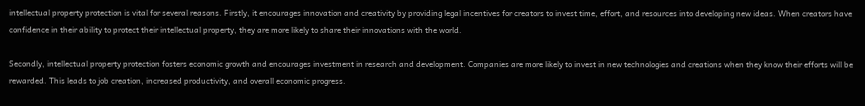intellectual property protection is vital for several reasons. Firstly, it encourages innovation and creativity by providing legal incentives for creators to invest time, effort, and resources into developing new ideas. When creators have confidence in their ability to protect their intellectual property, they are more likely to share their innovations with the world.

Secondly, intellectual property protection fosters economic growth and encourages investment in research and development. Companies are more likely to invest in new technologies and creations when they know their efforts will be rewarded. This leads to job creation, increased productivity, and overall economic progress.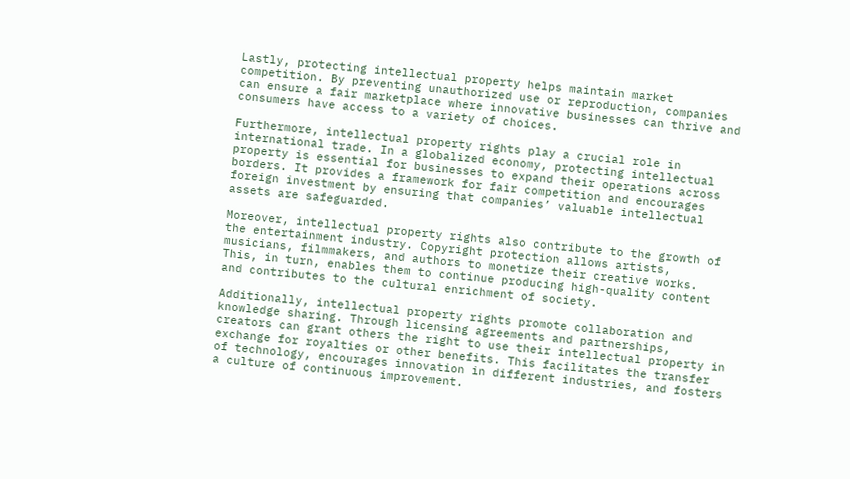Lastly, protecting intellectual property helps maintain market competition. By preventing unauthorized use or reproduction, companies can ensure a fair marketplace where innovative businesses can thrive and consumers have access to a variety of choices.

Furthermore, intellectual property rights play a crucial role in international trade. In a globalized economy, protecting intellectual property is essential for businesses to expand their operations across borders. It provides a framework for fair competition and encourages foreign investment by ensuring that companies’ valuable intellectual assets are safeguarded.

Moreover, intellectual property rights also contribute to the growth of the entertainment industry. Copyright protection allows artists, musicians, filmmakers, and authors to monetize their creative works. This, in turn, enables them to continue producing high-quality content and contributes to the cultural enrichment of society.

Additionally, intellectual property rights promote collaboration and knowledge sharing. Through licensing agreements and partnerships, creators can grant others the right to use their intellectual property in exchange for royalties or other benefits. This facilitates the transfer of technology, encourages innovation in different industries, and fosters a culture of continuous improvement.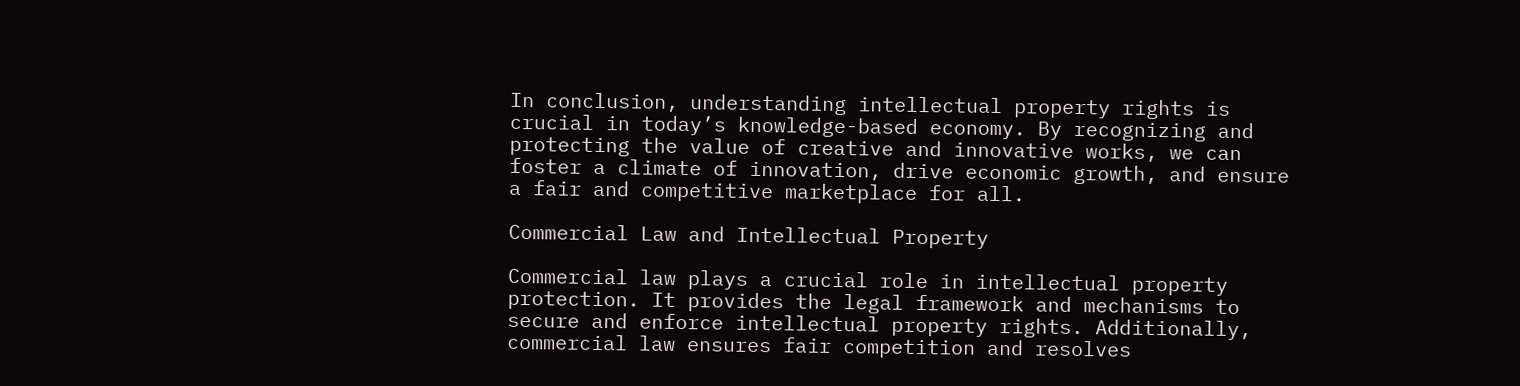In conclusion, understanding intellectual property rights is crucial in today’s knowledge-based economy. By recognizing and protecting the value of creative and innovative works, we can foster a climate of innovation, drive economic growth, and ensure a fair and competitive marketplace for all.

Commercial Law and Intellectual Property

Commercial law plays a crucial role in intellectual property protection. It provides the legal framework and mechanisms to secure and enforce intellectual property rights. Additionally, commercial law ensures fair competition and resolves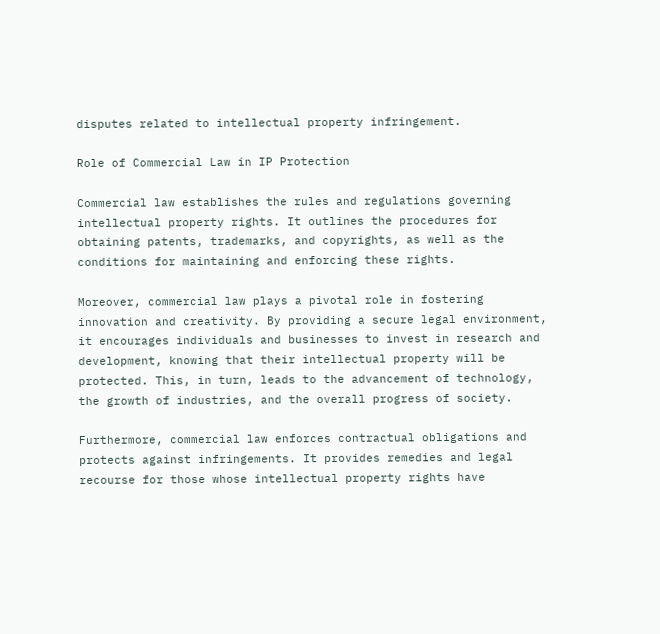disputes related to intellectual property infringement.

Role of Commercial Law in IP Protection

Commercial law establishes the rules and regulations governing intellectual property rights. It outlines the procedures for obtaining patents, trademarks, and copyrights, as well as the conditions for maintaining and enforcing these rights.

Moreover, commercial law plays a pivotal role in fostering innovation and creativity. By providing a secure legal environment, it encourages individuals and businesses to invest in research and development, knowing that their intellectual property will be protected. This, in turn, leads to the advancement of technology, the growth of industries, and the overall progress of society.

Furthermore, commercial law enforces contractual obligations and protects against infringements. It provides remedies and legal recourse for those whose intellectual property rights have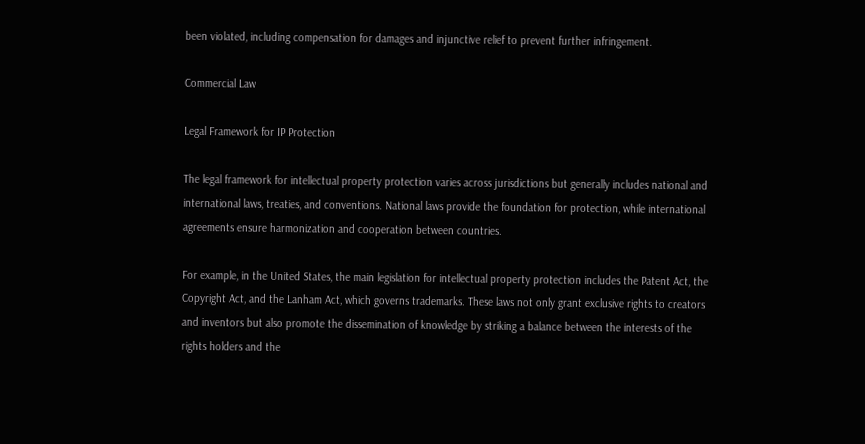been violated, including compensation for damages and injunctive relief to prevent further infringement.

Commercial Law

Legal Framework for IP Protection

The legal framework for intellectual property protection varies across jurisdictions but generally includes national and international laws, treaties, and conventions. National laws provide the foundation for protection, while international agreements ensure harmonization and cooperation between countries.

For example, in the United States, the main legislation for intellectual property protection includes the Patent Act, the Copyright Act, and the Lanham Act, which governs trademarks. These laws not only grant exclusive rights to creators and inventors but also promote the dissemination of knowledge by striking a balance between the interests of the rights holders and the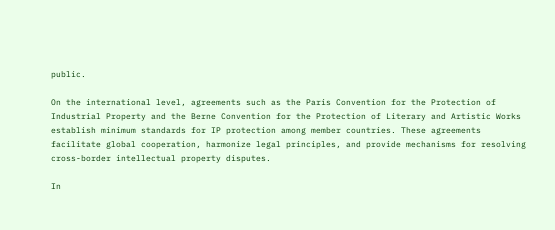public.

On the international level, agreements such as the Paris Convention for the Protection of Industrial Property and the Berne Convention for the Protection of Literary and Artistic Works establish minimum standards for IP protection among member countries. These agreements facilitate global cooperation, harmonize legal principles, and provide mechanisms for resolving cross-border intellectual property disputes.

In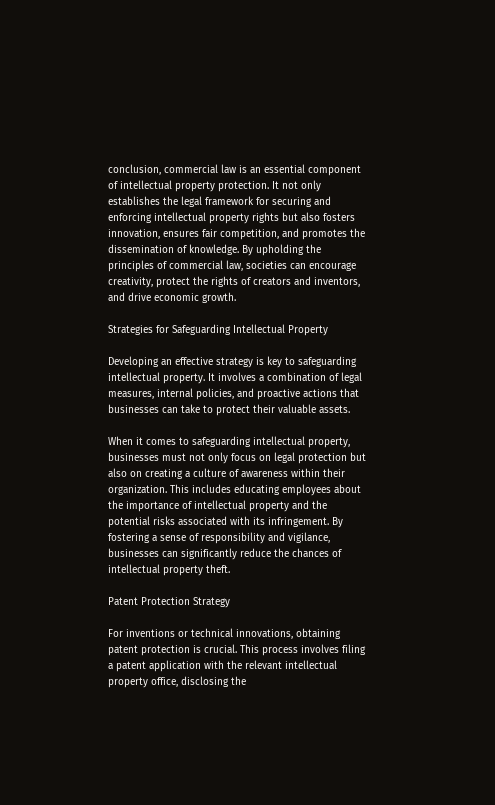conclusion, commercial law is an essential component of intellectual property protection. It not only establishes the legal framework for securing and enforcing intellectual property rights but also fosters innovation, ensures fair competition, and promotes the dissemination of knowledge. By upholding the principles of commercial law, societies can encourage creativity, protect the rights of creators and inventors, and drive economic growth.

Strategies for Safeguarding Intellectual Property

Developing an effective strategy is key to safeguarding intellectual property. It involves a combination of legal measures, internal policies, and proactive actions that businesses can take to protect their valuable assets.

When it comes to safeguarding intellectual property, businesses must not only focus on legal protection but also on creating a culture of awareness within their organization. This includes educating employees about the importance of intellectual property and the potential risks associated with its infringement. By fostering a sense of responsibility and vigilance, businesses can significantly reduce the chances of intellectual property theft.

Patent Protection Strategy

For inventions or technical innovations, obtaining patent protection is crucial. This process involves filing a patent application with the relevant intellectual property office, disclosing the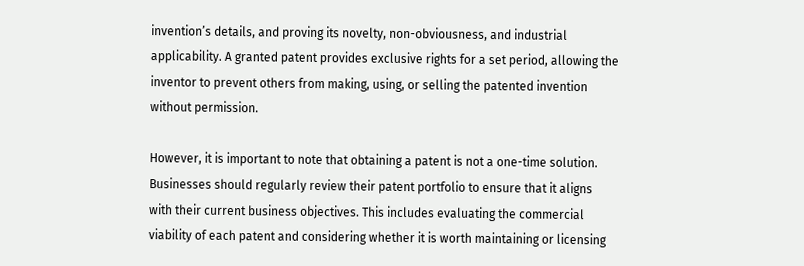invention’s details, and proving its novelty, non-obviousness, and industrial applicability. A granted patent provides exclusive rights for a set period, allowing the inventor to prevent others from making, using, or selling the patented invention without permission.

However, it is important to note that obtaining a patent is not a one-time solution. Businesses should regularly review their patent portfolio to ensure that it aligns with their current business objectives. This includes evaluating the commercial viability of each patent and considering whether it is worth maintaining or licensing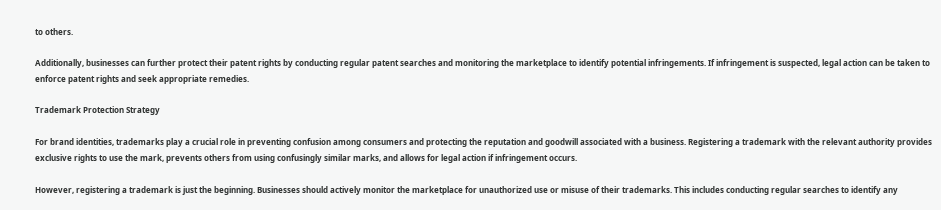to others.

Additionally, businesses can further protect their patent rights by conducting regular patent searches and monitoring the marketplace to identify potential infringements. If infringement is suspected, legal action can be taken to enforce patent rights and seek appropriate remedies.

Trademark Protection Strategy

For brand identities, trademarks play a crucial role in preventing confusion among consumers and protecting the reputation and goodwill associated with a business. Registering a trademark with the relevant authority provides exclusive rights to use the mark, prevents others from using confusingly similar marks, and allows for legal action if infringement occurs.

However, registering a trademark is just the beginning. Businesses should actively monitor the marketplace for unauthorized use or misuse of their trademarks. This includes conducting regular searches to identify any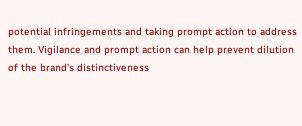potential infringements and taking prompt action to address them. Vigilance and prompt action can help prevent dilution of the brand’s distinctiveness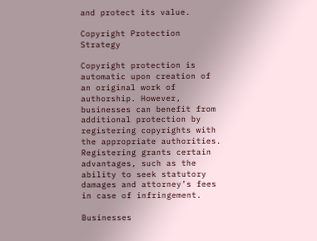and protect its value.

Copyright Protection Strategy

Copyright protection is automatic upon creation of an original work of authorship. However, businesses can benefit from additional protection by registering copyrights with the appropriate authorities. Registering grants certain advantages, such as the ability to seek statutory damages and attorney’s fees in case of infringement.

Businesses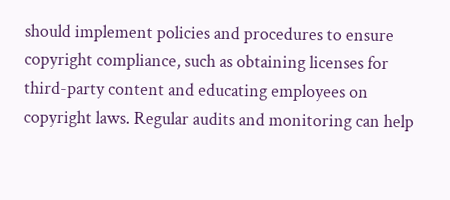should implement policies and procedures to ensure copyright compliance, such as obtaining licenses for third-party content and educating employees on copyright laws. Regular audits and monitoring can help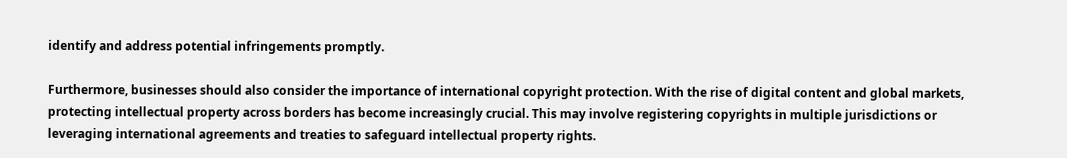identify and address potential infringements promptly.

Furthermore, businesses should also consider the importance of international copyright protection. With the rise of digital content and global markets, protecting intellectual property across borders has become increasingly crucial. This may involve registering copyrights in multiple jurisdictions or leveraging international agreements and treaties to safeguard intellectual property rights.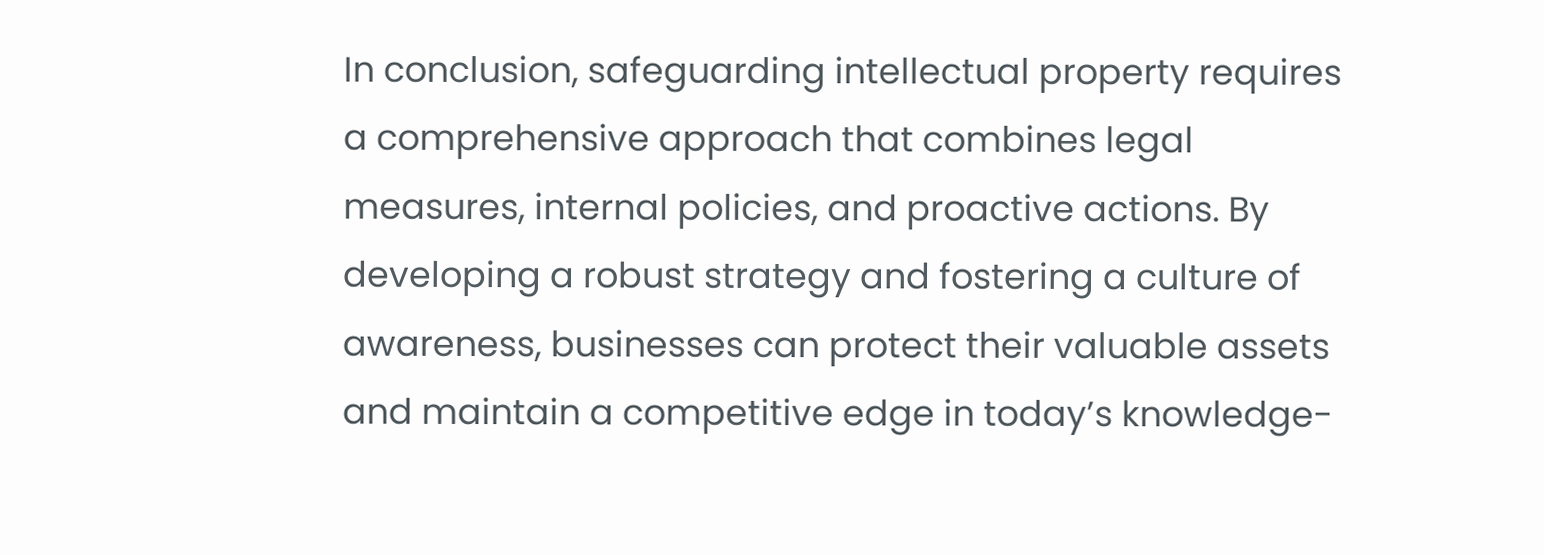In conclusion, safeguarding intellectual property requires a comprehensive approach that combines legal measures, internal policies, and proactive actions. By developing a robust strategy and fostering a culture of awareness, businesses can protect their valuable assets and maintain a competitive edge in today’s knowledge-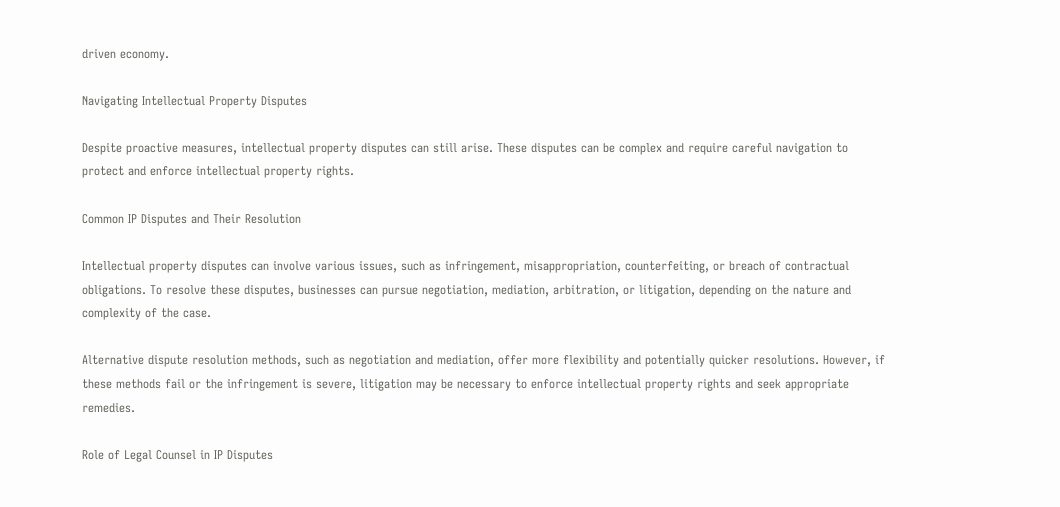driven economy.

Navigating Intellectual Property Disputes

Despite proactive measures, intellectual property disputes can still arise. These disputes can be complex and require careful navigation to protect and enforce intellectual property rights.

Common IP Disputes and Their Resolution

Intellectual property disputes can involve various issues, such as infringement, misappropriation, counterfeiting, or breach of contractual obligations. To resolve these disputes, businesses can pursue negotiation, mediation, arbitration, or litigation, depending on the nature and complexity of the case.

Alternative dispute resolution methods, such as negotiation and mediation, offer more flexibility and potentially quicker resolutions. However, if these methods fail or the infringement is severe, litigation may be necessary to enforce intellectual property rights and seek appropriate remedies.

Role of Legal Counsel in IP Disputes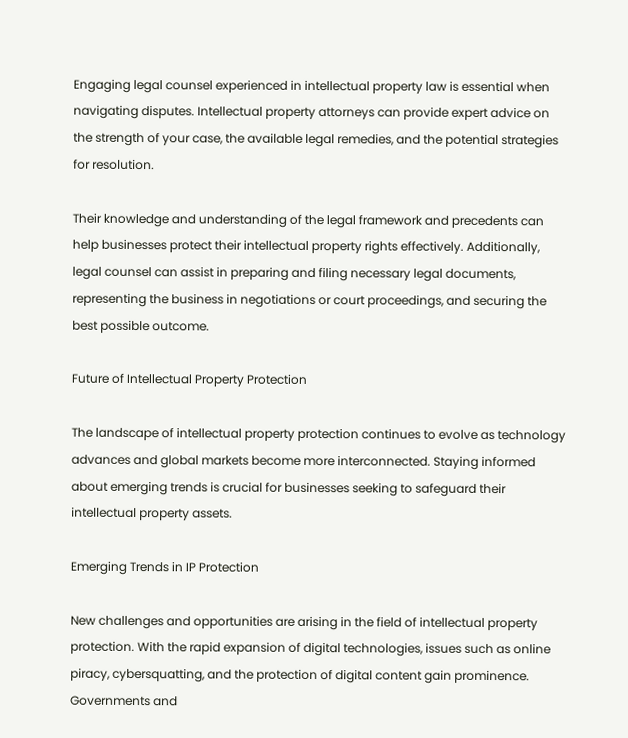Engaging legal counsel experienced in intellectual property law is essential when navigating disputes. Intellectual property attorneys can provide expert advice on the strength of your case, the available legal remedies, and the potential strategies for resolution.

Their knowledge and understanding of the legal framework and precedents can help businesses protect their intellectual property rights effectively. Additionally, legal counsel can assist in preparing and filing necessary legal documents, representing the business in negotiations or court proceedings, and securing the best possible outcome.

Future of Intellectual Property Protection

The landscape of intellectual property protection continues to evolve as technology advances and global markets become more interconnected. Staying informed about emerging trends is crucial for businesses seeking to safeguard their intellectual property assets.

Emerging Trends in IP Protection

New challenges and opportunities are arising in the field of intellectual property protection. With the rapid expansion of digital technologies, issues such as online piracy, cybersquatting, and the protection of digital content gain prominence. Governments and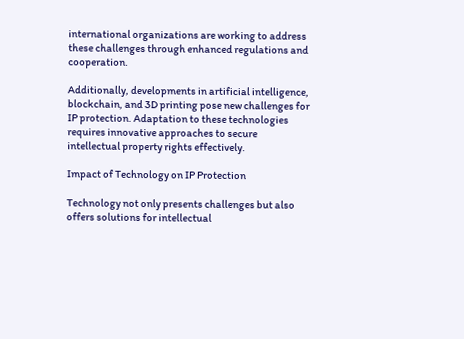international organizations are working to address these challenges through enhanced regulations and cooperation.

Additionally, developments in artificial intelligence, blockchain, and 3D printing pose new challenges for IP protection. Adaptation to these technologies requires innovative approaches to secure intellectual property rights effectively.

Impact of Technology on IP Protection

Technology not only presents challenges but also offers solutions for intellectual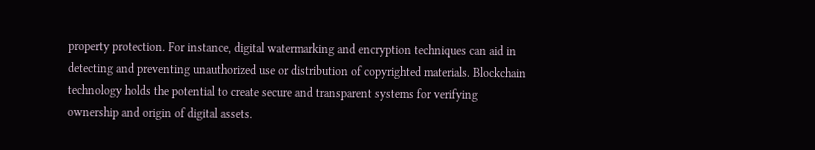property protection. For instance, digital watermarking and encryption techniques can aid in detecting and preventing unauthorized use or distribution of copyrighted materials. Blockchain technology holds the potential to create secure and transparent systems for verifying ownership and origin of digital assets.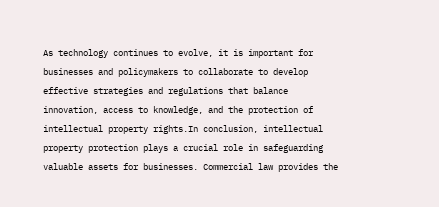As technology continues to evolve, it is important for businesses and policymakers to collaborate to develop effective strategies and regulations that balance innovation, access to knowledge, and the protection of intellectual property rights.In conclusion, intellectual property protection plays a crucial role in safeguarding valuable assets for businesses. Commercial law provides the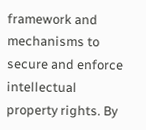framework and mechanisms to secure and enforce intellectual property rights. By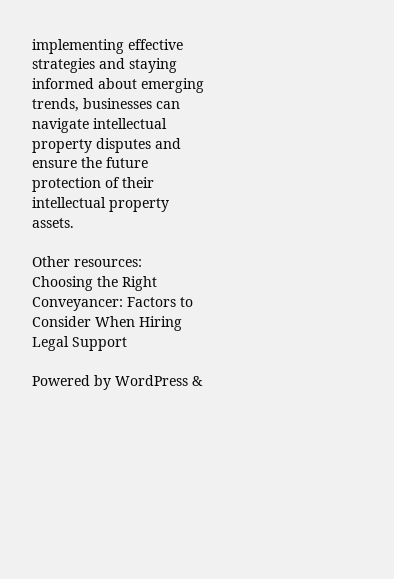implementing effective strategies and staying informed about emerging trends, businesses can navigate intellectual property disputes and ensure the future protection of their intellectual property assets.

Other resources:
Choosing the Right Conveyancer: Factors to Consider When Hiring Legal Support

Powered by WordPress &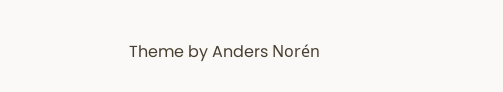Theme by Anders Norén